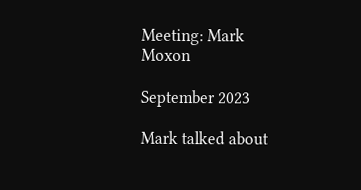Meeting: Mark Moxon

September 2023

Mark talked about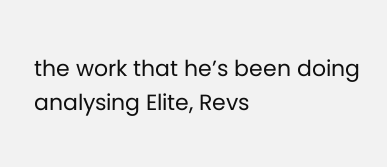the work that he’s been doing analysing Elite, Revs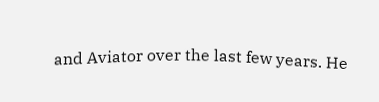and Aviator over the last few years. He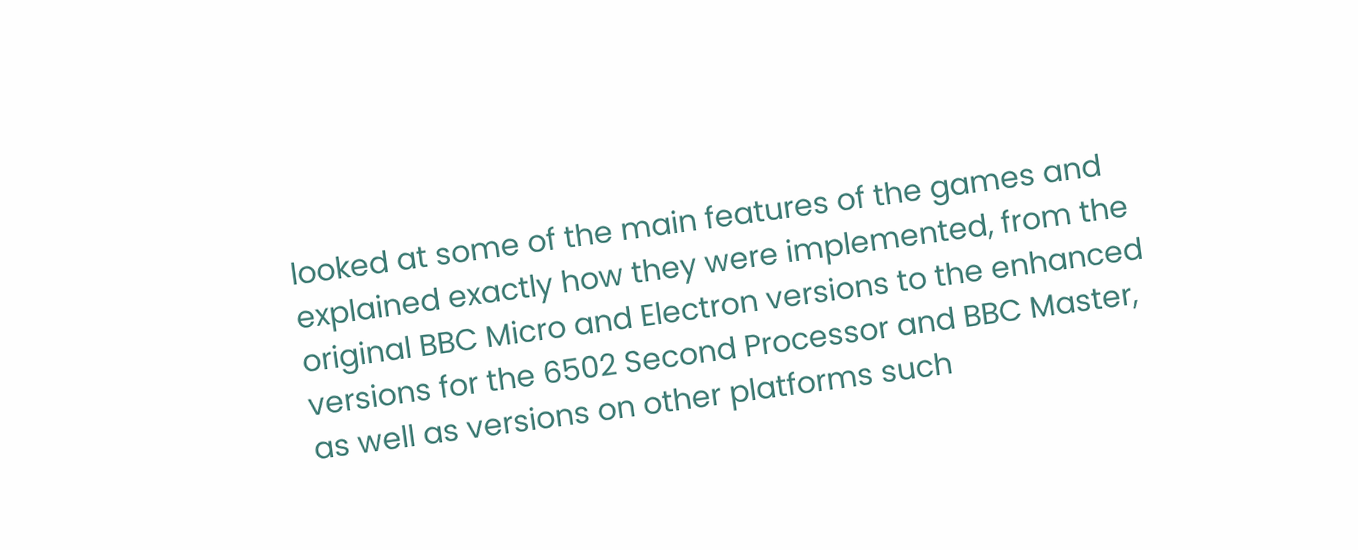looked at some of the main features of the games and explained exactly how they were implemented, from the original BBC Micro and Electron versions to the enhanced versions for the 6502 Second Processor and BBC Master, as well as versions on other platforms such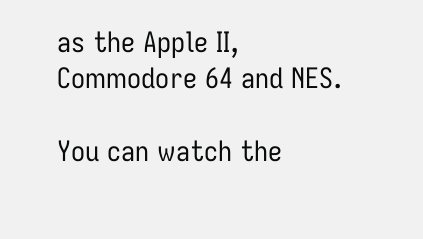as the Apple II, Commodore 64 and NES.

You can watch the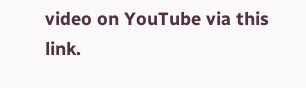video on YouTube via this link.